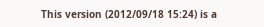This version (2012/09/18 15:24) is a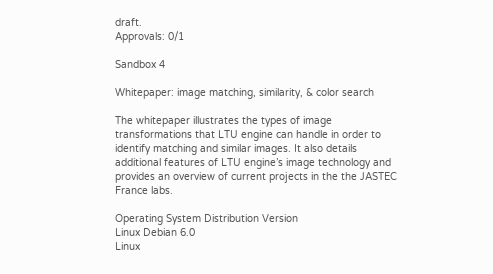draft.
Approvals: 0/1

Sandbox 4

Whitepaper: image matching, similarity, & color search

The whitepaper illustrates the types of image transformations that LTU engine can handle in order to identify matching and similar images. It also details additional features of LTU engine’s image technology and provides an overview of current projects in the the JASTEC France labs.

Operating System Distribution Version
Linux Debian 6.0
Linux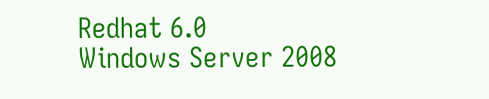Redhat 6.0
Windows Server 2008